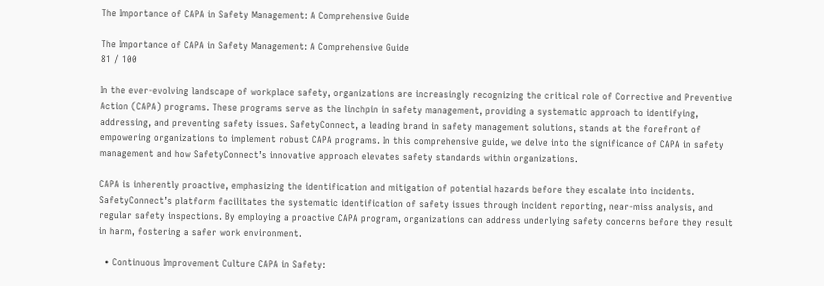The Importance of CAPA in Safety Management: A Comprehensive Guide

The Importance of CAPA in Safety Management: A Comprehensive Guide
81 / 100

In the ever-evolving landscape of workplace safety, organizations are increasingly recognizing the critical role of Corrective and Preventive Action (CAPA) programs. These programs serve as the linchpin in safety management, providing a systematic approach to identifying, addressing, and preventing safety issues. SafetyConnect, a leading brand in safety management solutions, stands at the forefront of empowering organizations to implement robust CAPA programs. In this comprehensive guide, we delve into the significance of CAPA in safety management and how SafetyConnect’s innovative approach elevates safety standards within organizations.

CAPA is inherently proactive, emphasizing the identification and mitigation of potential hazards before they escalate into incidents. SafetyConnect’s platform facilitates the systematic identification of safety issues through incident reporting, near-miss analysis, and regular safety inspections. By employing a proactive CAPA program, organizations can address underlying safety concerns before they result in harm, fostering a safer work environment.

  • Continuous Improvement Culture CAPA in Safety: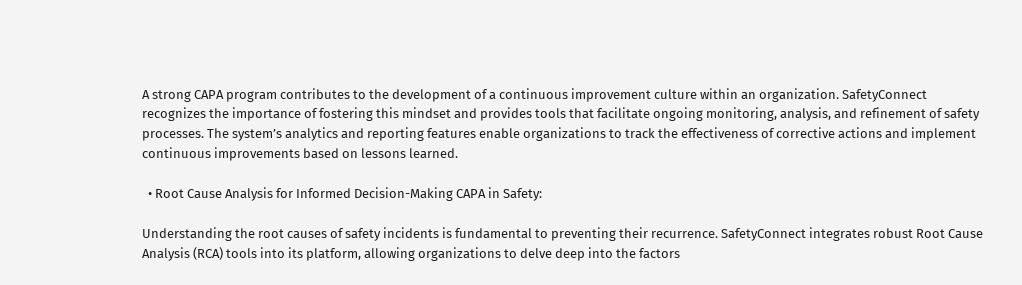A strong CAPA program contributes to the development of a continuous improvement culture within an organization. SafetyConnect recognizes the importance of fostering this mindset and provides tools that facilitate ongoing monitoring, analysis, and refinement of safety processes. The system’s analytics and reporting features enable organizations to track the effectiveness of corrective actions and implement continuous improvements based on lessons learned.

  • Root Cause Analysis for Informed Decision-Making CAPA in Safety:

Understanding the root causes of safety incidents is fundamental to preventing their recurrence. SafetyConnect integrates robust Root Cause Analysis (RCA) tools into its platform, allowing organizations to delve deep into the factors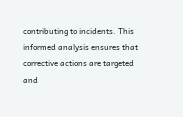contributing to incidents. This informed analysis ensures that corrective actions are targeted and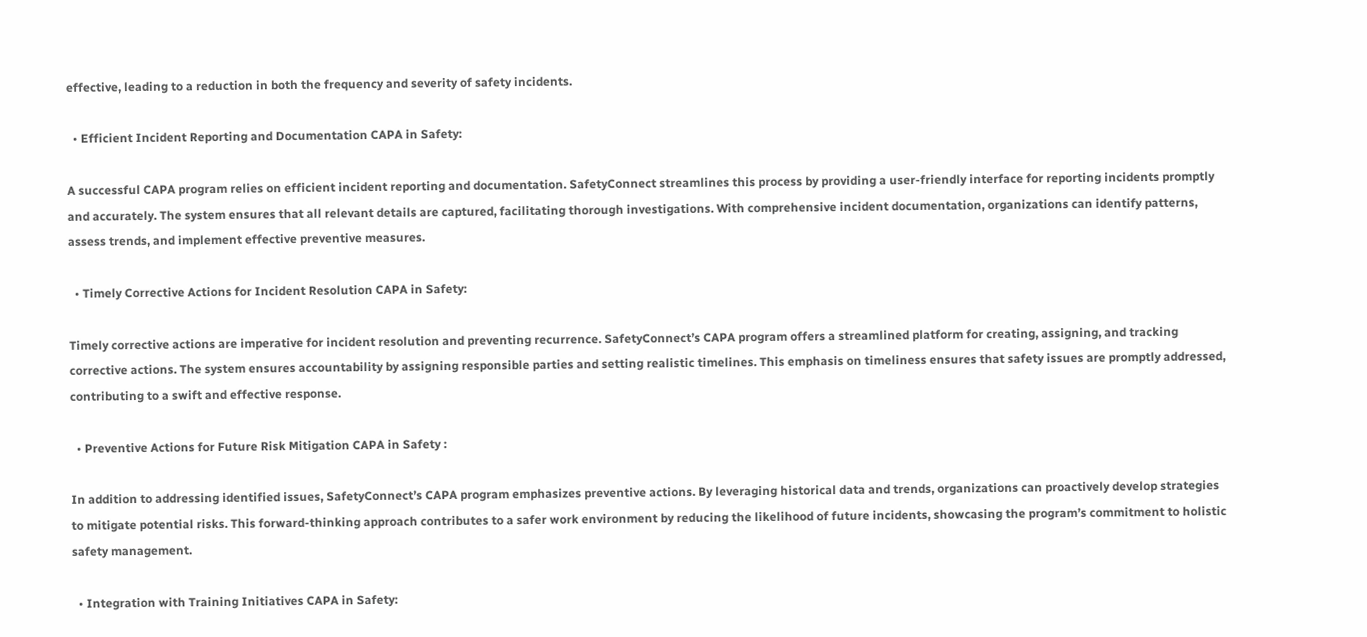effective, leading to a reduction in both the frequency and severity of safety incidents.

  • Efficient Incident Reporting and Documentation CAPA in Safety:

A successful CAPA program relies on efficient incident reporting and documentation. SafetyConnect streamlines this process by providing a user-friendly interface for reporting incidents promptly and accurately. The system ensures that all relevant details are captured, facilitating thorough investigations. With comprehensive incident documentation, organizations can identify patterns, assess trends, and implement effective preventive measures.

  • Timely Corrective Actions for Incident Resolution CAPA in Safety:

Timely corrective actions are imperative for incident resolution and preventing recurrence. SafetyConnect’s CAPA program offers a streamlined platform for creating, assigning, and tracking corrective actions. The system ensures accountability by assigning responsible parties and setting realistic timelines. This emphasis on timeliness ensures that safety issues are promptly addressed, contributing to a swift and effective response.

  • Preventive Actions for Future Risk Mitigation CAPA in Safety :

In addition to addressing identified issues, SafetyConnect’s CAPA program emphasizes preventive actions. By leveraging historical data and trends, organizations can proactively develop strategies to mitigate potential risks. This forward-thinking approach contributes to a safer work environment by reducing the likelihood of future incidents, showcasing the program’s commitment to holistic safety management.

  • Integration with Training Initiatives CAPA in Safety: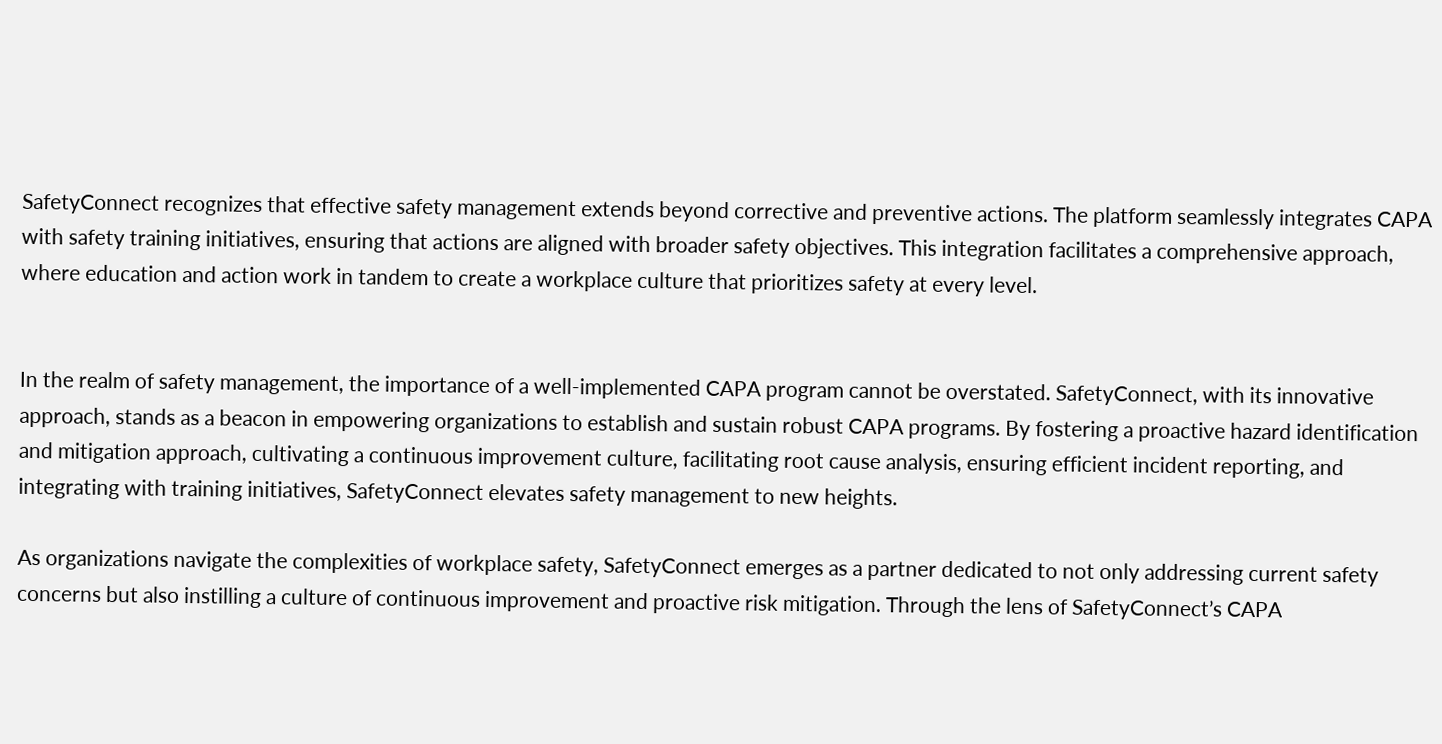SafetyConnect recognizes that effective safety management extends beyond corrective and preventive actions. The platform seamlessly integrates CAPA with safety training initiatives, ensuring that actions are aligned with broader safety objectives. This integration facilitates a comprehensive approach, where education and action work in tandem to create a workplace culture that prioritizes safety at every level.


In the realm of safety management, the importance of a well-implemented CAPA program cannot be overstated. SafetyConnect, with its innovative approach, stands as a beacon in empowering organizations to establish and sustain robust CAPA programs. By fostering a proactive hazard identification and mitigation approach, cultivating a continuous improvement culture, facilitating root cause analysis, ensuring efficient incident reporting, and integrating with training initiatives, SafetyConnect elevates safety management to new heights.

As organizations navigate the complexities of workplace safety, SafetyConnect emerges as a partner dedicated to not only addressing current safety concerns but also instilling a culture of continuous improvement and proactive risk mitigation. Through the lens of SafetyConnect’s CAPA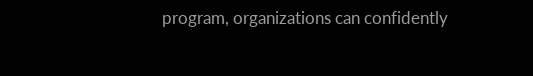program, organizations can confidently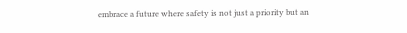embrace a future where safety is not just a priority but an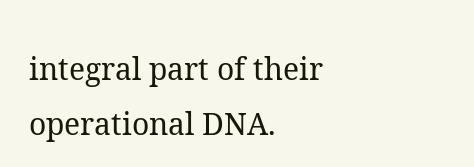integral part of their operational DNA.